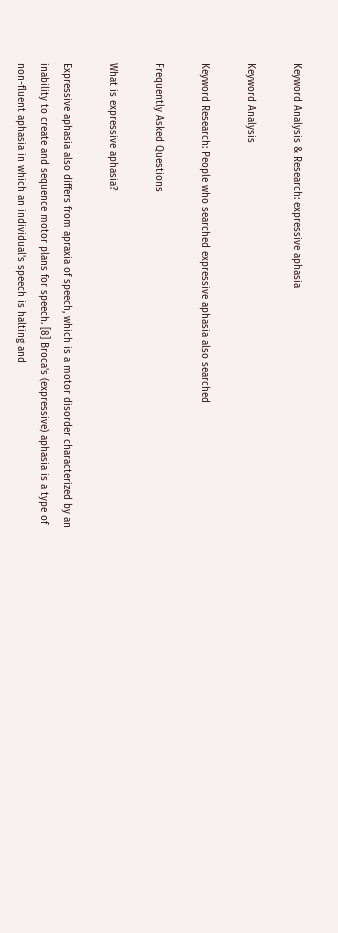Keyword Analysis & Research: expressive aphasia

Keyword Analysis

Keyword Research: People who searched expressive aphasia also searched

Frequently Asked Questions

What is expressive aphasia?

Expressive aphasia also differs from apraxia of speech, which is a motor disorder characterized by an inability to create and sequence motor plans for speech. [8] Broca's (expressive) aphasia is a type of non-fluent aphasia in which an individual's speech is halting and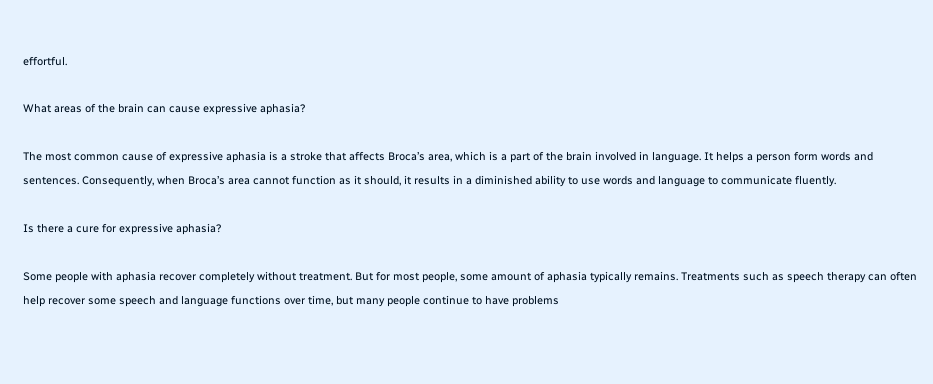effortful.

What areas of the brain can cause expressive aphasia?

The most common cause of expressive aphasia is a stroke that affects Broca’s area, which is a part of the brain involved in language. It helps a person form words and sentences. Consequently, when Broca’s area cannot function as it should, it results in a diminished ability to use words and language to communicate fluently.

Is there a cure for expressive aphasia?

Some people with aphasia recover completely without treatment. But for most people, some amount of aphasia typically remains. Treatments such as speech therapy can often help recover some speech and language functions over time, but many people continue to have problems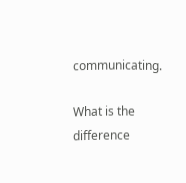communicating.

What is the difference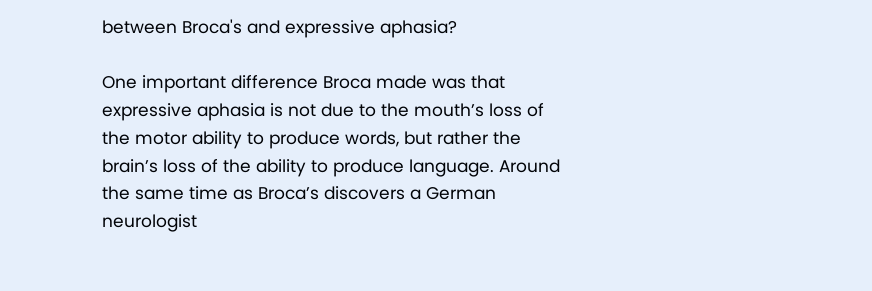between Broca's and expressive aphasia?

One important difference Broca made was that expressive aphasia is not due to the mouth’s loss of the motor ability to produce words, but rather the brain’s loss of the ability to produce language. Around the same time as Broca’s discovers a German neurologist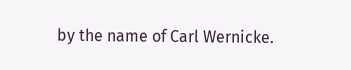by the name of Carl Wernicke.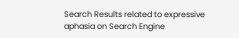Search Results related to expressive aphasia on Search Engine